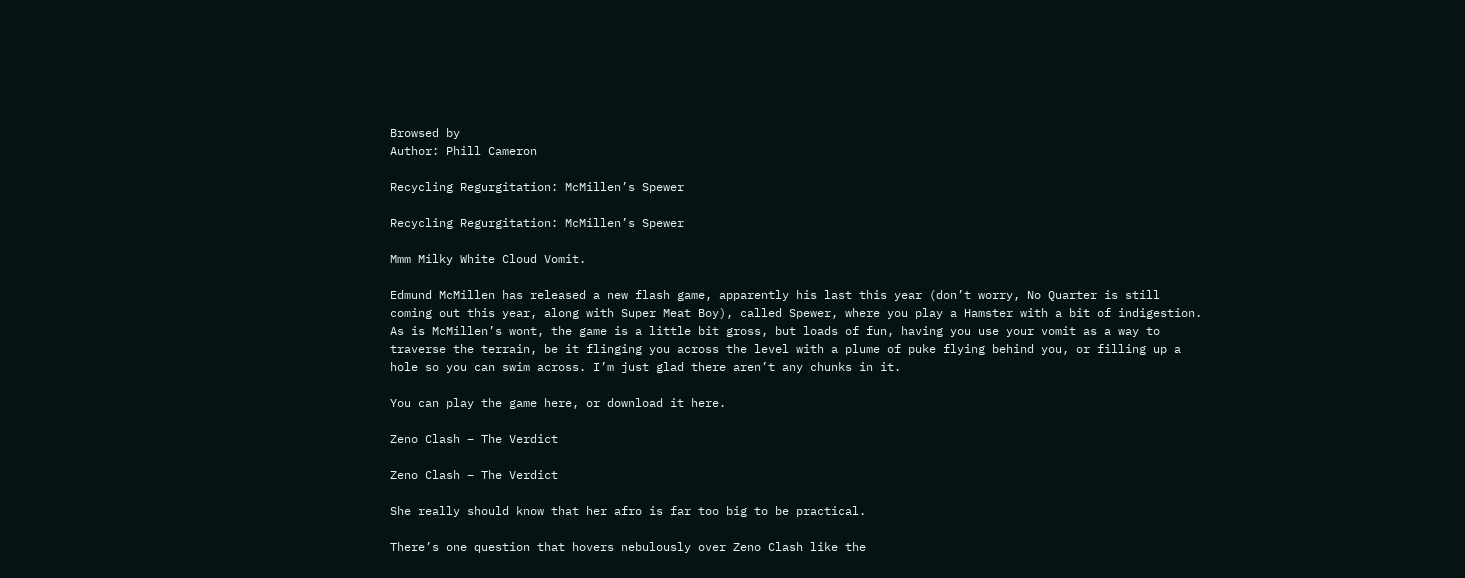Browsed by
Author: Phill Cameron

Recycling Regurgitation: McMillen’s Spewer

Recycling Regurgitation: McMillen’s Spewer

Mmm Milky White Cloud Vomit.

Edmund McMillen has released a new flash game, apparently his last this year (don’t worry, No Quarter is still coming out this year, along with Super Meat Boy), called Spewer, where you play a Hamster with a bit of indigestion. As is McMillen’s wont, the game is a little bit gross, but loads of fun, having you use your vomit as a way to traverse the terrain, be it flinging you across the level with a plume of puke flying behind you, or filling up a hole so you can swim across. I’m just glad there aren’t any chunks in it.

You can play the game here, or download it here.

Zeno Clash – The Verdict

Zeno Clash – The Verdict

She really should know that her afro is far too big to be practical.

There’s one question that hovers nebulously over Zeno Clash like the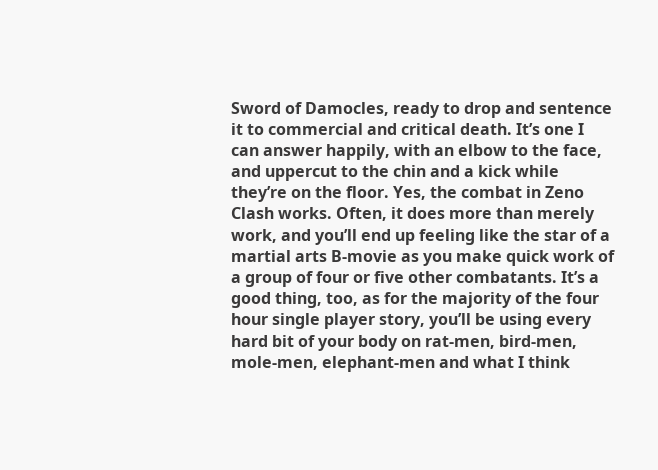Sword of Damocles, ready to drop and sentence it to commercial and critical death. It’s one I can answer happily, with an elbow to the face, and uppercut to the chin and a kick while they’re on the floor. Yes, the combat in Zeno Clash works. Often, it does more than merely work, and you’ll end up feeling like the star of a martial arts B-movie as you make quick work of a group of four or five other combatants. It’s a good thing, too, as for the majority of the four hour single player story, you’ll be using every hard bit of your body on rat-men, bird-men, mole-men, elephant-men and what I think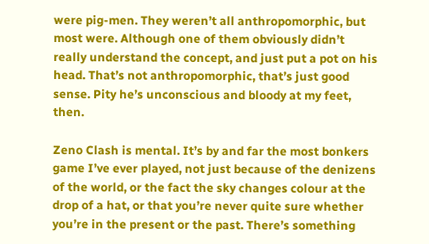were pig-men. They weren’t all anthropomorphic, but most were. Although one of them obviously didn’t really understand the concept, and just put a pot on his head. That’s not anthropomorphic, that’s just good sense. Pity he’s unconscious and bloody at my feet, then.

Zeno Clash is mental. It’s by and far the most bonkers game I’ve ever played, not just because of the denizens of the world, or the fact the sky changes colour at the drop of a hat, or that you’re never quite sure whether you’re in the present or the past. There’s something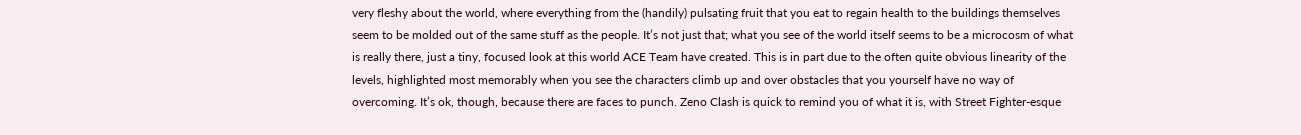very fleshy about the world, where everything from the (handily) pulsating fruit that you eat to regain health to the buildings themselves seem to be molded out of the same stuff as the people. It’s not just that; what you see of the world itself seems to be a microcosm of what is really there, just a tiny, focused look at this world ACE Team have created. This is in part due to the often quite obvious linearity of the levels, highlighted most memorably when you see the characters climb up and over obstacles that you yourself have no way of overcoming. It’s ok, though, because there are faces to punch. Zeno Clash is quick to remind you of what it is, with Street Fighter-esque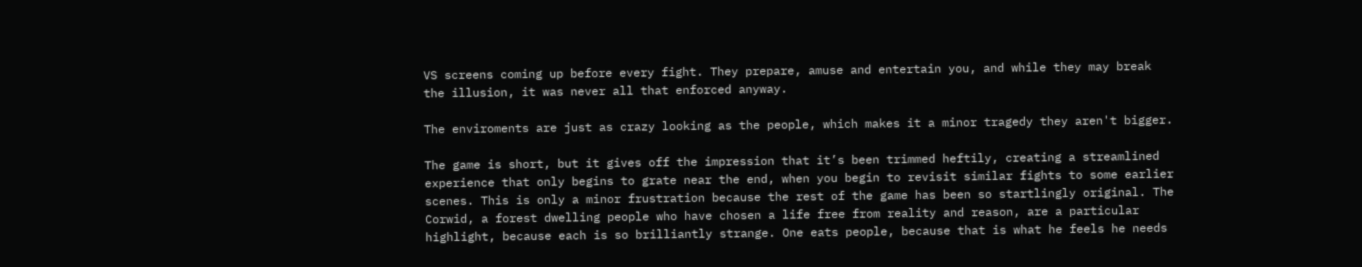VS screens coming up before every fight. They prepare, amuse and entertain you, and while they may break the illusion, it was never all that enforced anyway.

The enviroments are just as crazy looking as the people, which makes it a minor tragedy they aren't bigger.

The game is short, but it gives off the impression that it’s been trimmed heftily, creating a streamlined experience that only begins to grate near the end, when you begin to revisit similar fights to some earlier scenes. This is only a minor frustration because the rest of the game has been so startlingly original. The Corwid, a forest dwelling people who have chosen a life free from reality and reason, are a particular highlight, because each is so brilliantly strange. One eats people, because that is what he feels he needs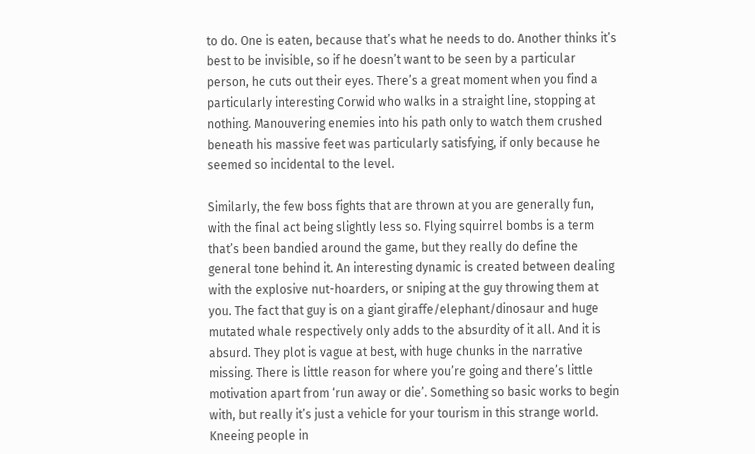to do. One is eaten, because that’s what he needs to do. Another thinks it’s best to be invisible, so if he doesn’t want to be seen by a particular person, he cuts out their eyes. There’s a great moment when you find a particularly interesting Corwid who walks in a straight line, stopping at nothing. Manouvering enemies into his path only to watch them crushed beneath his massive feet was particularly satisfying, if only because he seemed so incidental to the level.

Similarly, the few boss fights that are thrown at you are generally fun, with the final act being slightly less so. Flying squirrel bombs is a term that’s been bandied around the game, but they really do define the general tone behind it. An interesting dynamic is created between dealing with the explosive nut-hoarders, or sniping at the guy throwing them at you. The fact that guy is on a giant giraffe/elephant/dinosaur and huge mutated whale respectively only adds to the absurdity of it all. And it is absurd. They plot is vague at best, with huge chunks in the narrative missing. There is little reason for where you’re going and there’s little motivation apart from ‘run away or die’. Something so basic works to begin with, but really it’s just a vehicle for your tourism in this strange world. Kneeing people in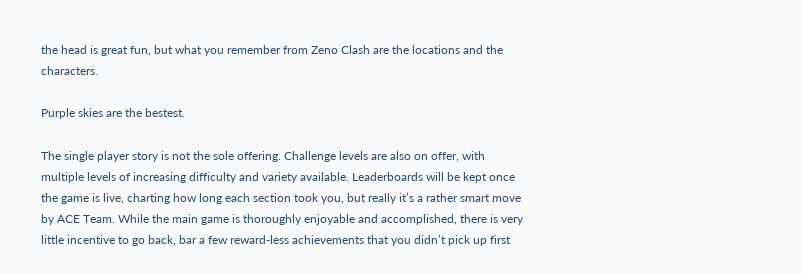the head is great fun, but what you remember from Zeno Clash are the locations and the characters.

Purple skies are the bestest.

The single player story is not the sole offering. Challenge levels are also on offer, with multiple levels of increasing difficulty and variety available. Leaderboards will be kept once the game is live, charting how long each section took you, but really it’s a rather smart move by ACE Team. While the main game is thoroughly enjoyable and accomplished, there is very little incentive to go back, bar a few reward-less achievements that you didn’t pick up first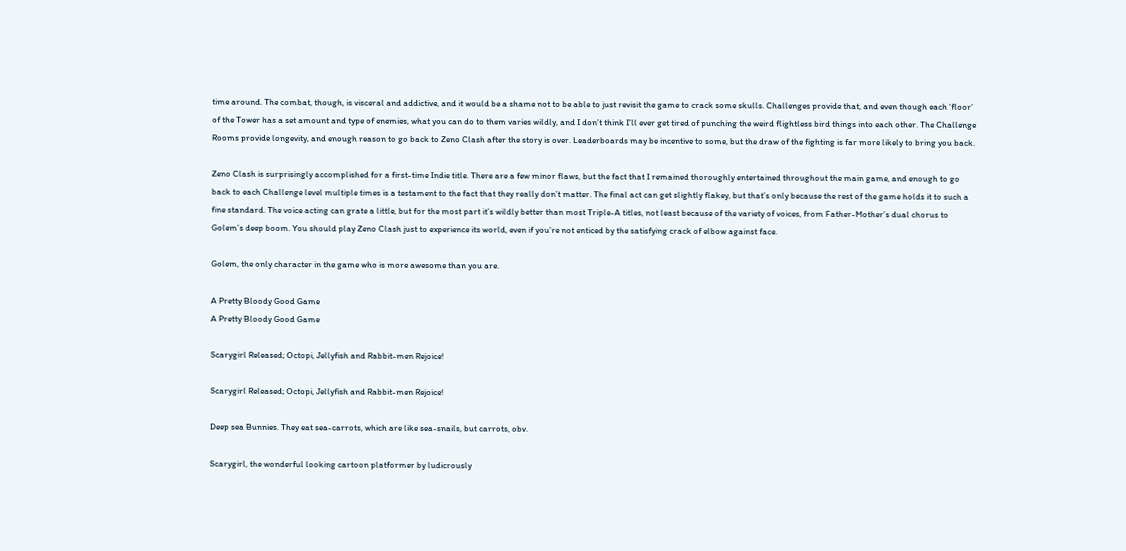time around. The combat, though, is visceral and addictive, and it would be a shame not to be able to just revisit the game to crack some skulls. Challenges provide that, and even though each ‘floor’ of the Tower has a set amount and type of enemies, what you can do to them varies wildly, and I don’t think I’ll ever get tired of punching the weird flightless bird things into each other. The Challenge Rooms provide longevity, and enough reason to go back to Zeno Clash after the story is over. Leaderboards may be incentive to some, but the draw of the fighting is far more likely to bring you back.

Zeno Clash is surprisingly accomplished for a first-time Indie title. There are a few minor flaws, but the fact that I remained thoroughly entertained throughout the main game, and enough to go back to each Challenge level multiple times is a testament to the fact that they really don’t matter. The final act can get slightly flakey, but that’s only because the rest of the game holds it to such a fine standard. The voice acting can grate a little, but for the most part it’s wildly better than most Triple-A titles, not least because of the variety of voices, from Father-Mother’s dual chorus to Golem’s deep boom. You should play Zeno Clash just to experience its world, even if you’re not enticed by the satisfying crack of elbow against face.

Golem, the only character in the game who is more awesome than you are.

A Pretty Bloody Good Game
A Pretty Bloody Good Game

Scarygirl Released; Octopi, Jellyfish and Rabbit-men Rejoice!

Scarygirl Released; Octopi, Jellyfish and Rabbit-men Rejoice!

Deep sea Bunnies. They eat sea-carrots, which are like sea-snails, but carrots, obv.

Scarygirl, the wonderful looking cartoon platformer by ludicrously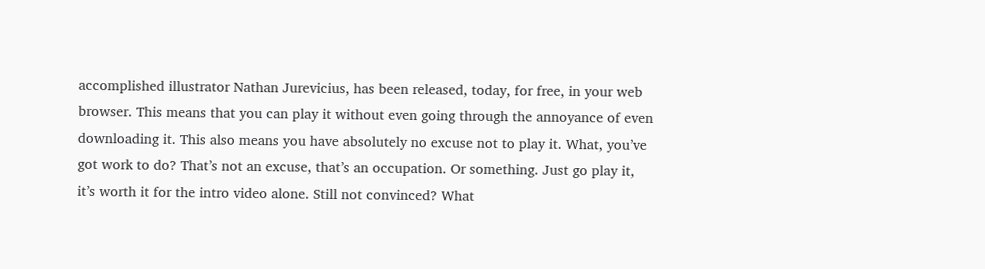accomplished illustrator Nathan Jurevicius, has been released, today, for free, in your web browser. This means that you can play it without even going through the annoyance of even downloading it. This also means you have absolutely no excuse not to play it. What, you’ve got work to do? That’s not an excuse, that’s an occupation. Or something. Just go play it, it’s worth it for the intro video alone. Still not convinced? What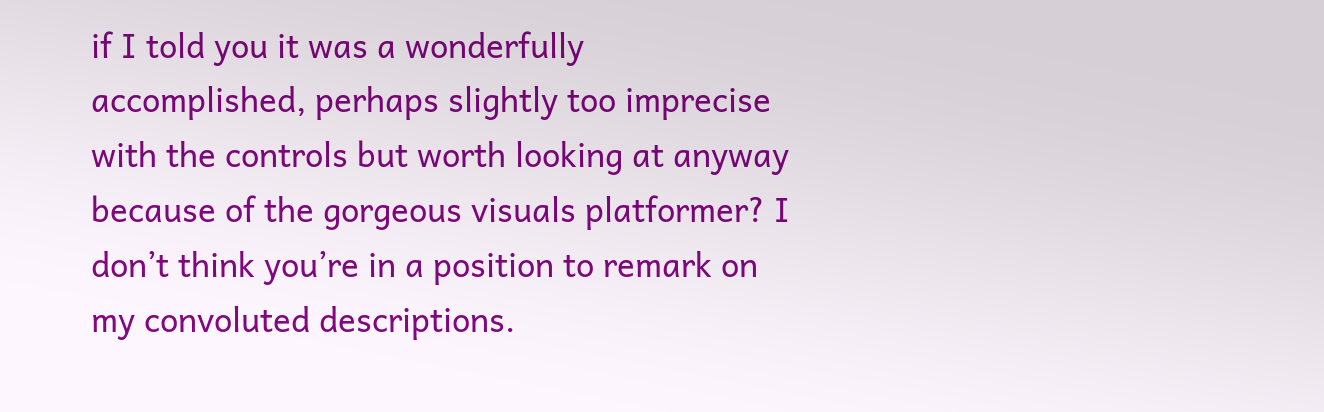if I told you it was a wonderfully accomplished, perhaps slightly too imprecise with the controls but worth looking at anyway because of the gorgeous visuals platformer? I don’t think you’re in a position to remark on my convoluted descriptions.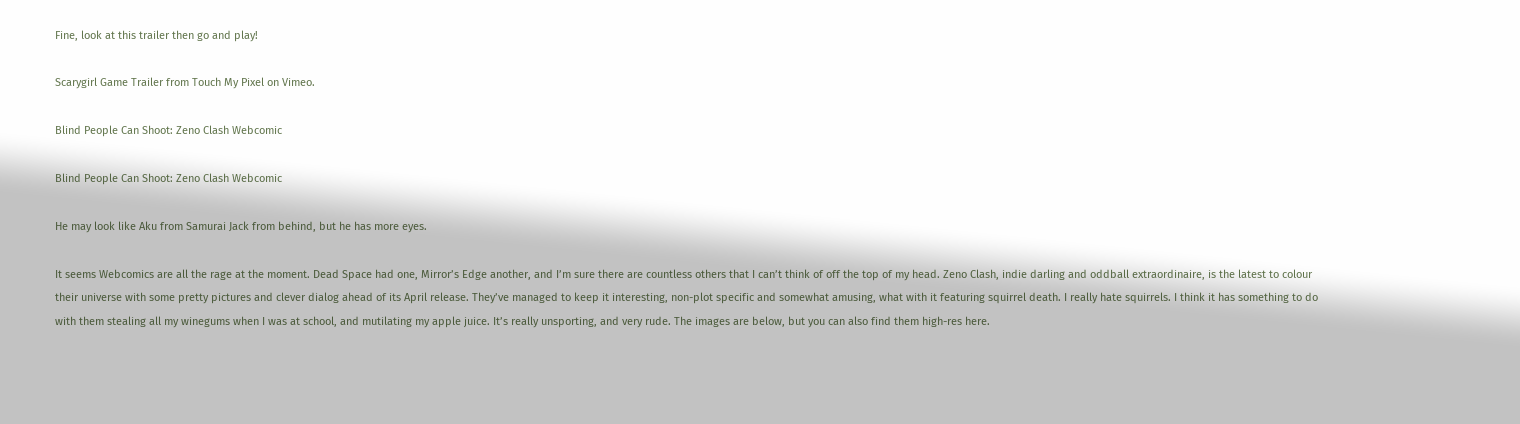Fine, look at this trailer then go and play!

Scarygirl Game Trailer from Touch My Pixel on Vimeo.

Blind People Can Shoot: Zeno Clash Webcomic

Blind People Can Shoot: Zeno Clash Webcomic

He may look like Aku from Samurai Jack from behind, but he has more eyes.

It seems Webcomics are all the rage at the moment. Dead Space had one, Mirror’s Edge another, and I’m sure there are countless others that I can’t think of off the top of my head. Zeno Clash, indie darling and oddball extraordinaire, is the latest to colour their universe with some pretty pictures and clever dialog ahead of its April release. They’ve managed to keep it interesting, non-plot specific and somewhat amusing, what with it featuring squirrel death. I really hate squirrels. I think it has something to do with them stealing all my winegums when I was at school, and mutilating my apple juice. It’s really unsporting, and very rude. The images are below, but you can also find them high-res here.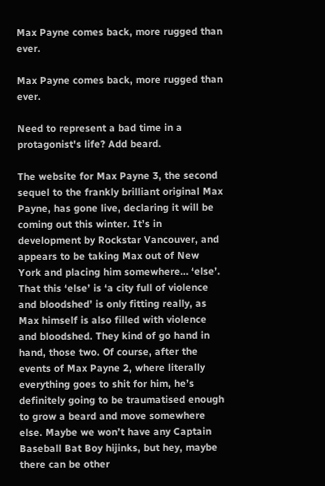Max Payne comes back, more rugged than ever.

Max Payne comes back, more rugged than ever.

Need to represent a bad time in a protagonist's life? Add beard.

The website for Max Payne 3, the second sequel to the frankly brilliant original Max Payne, has gone live, declaring it will be coming out this winter. It’s in development by Rockstar Vancouver, and appears to be taking Max out of New York and placing him somewhere… ‘else’. That this ‘else’ is ‘a city full of violence and bloodshed’ is only fitting really, as Max himself is also filled with violence and bloodshed. They kind of go hand in hand, those two. Of course, after the events of Max Payne 2, where literally everything goes to shit for him, he’s definitely going to be traumatised enough to grow a beard and move somewhere else. Maybe we won’t have any Captain Baseball Bat Boy hijinks, but hey, maybe there can be other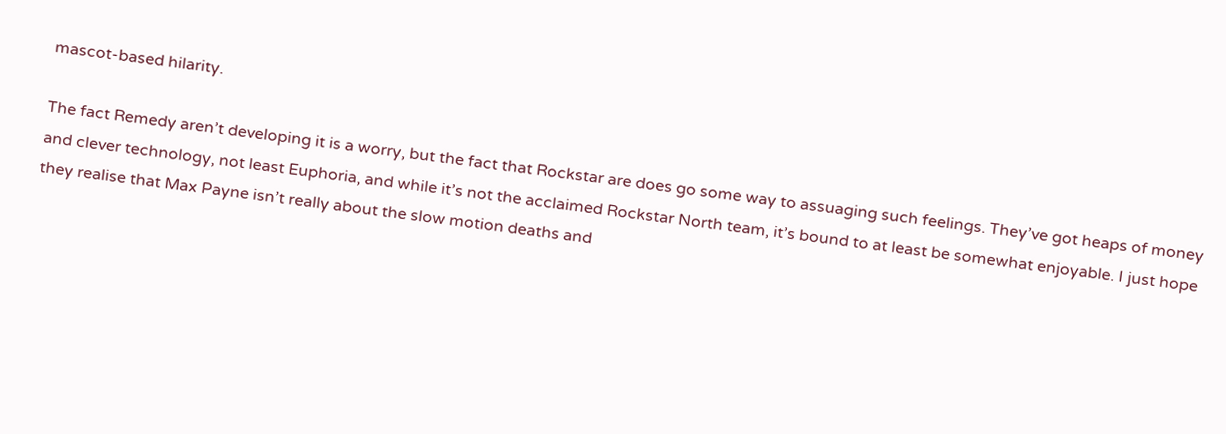mascot-based hilarity.

The fact Remedy aren’t developing it is a worry, but the fact that Rockstar are does go some way to assuaging such feelings. They’ve got heaps of money and clever technology, not least Euphoria, and while it’s not the acclaimed Rockstar North team, it’s bound to at least be somewhat enjoyable. I just hope they realise that Max Payne isn’t really about the slow motion deaths and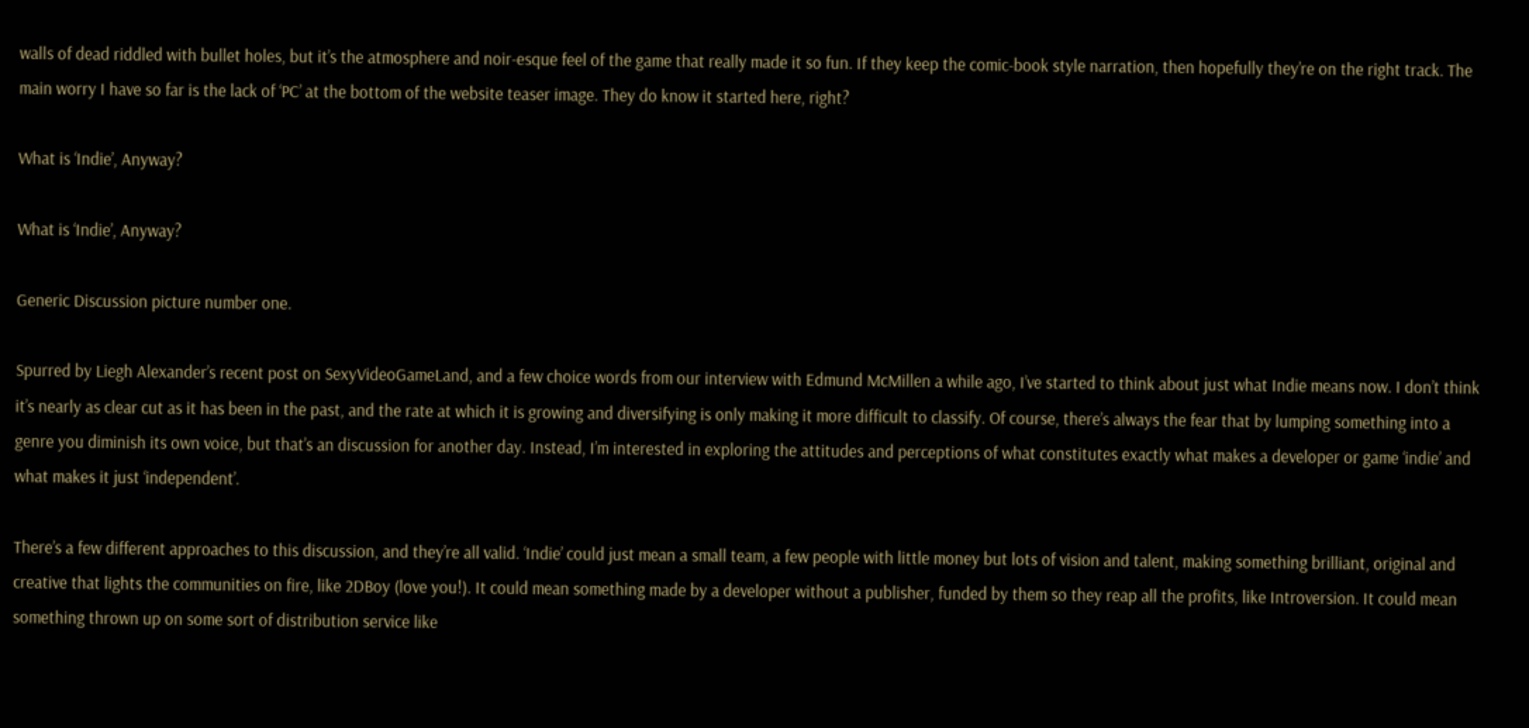walls of dead riddled with bullet holes, but it’s the atmosphere and noir-esque feel of the game that really made it so fun. If they keep the comic-book style narration, then hopefully they’re on the right track. The main worry I have so far is the lack of ‘PC’ at the bottom of the website teaser image. They do know it started here, right?

What is ‘Indie’, Anyway?

What is ‘Indie’, Anyway?

Generic Discussion picture number one.

Spurred by Liegh Alexander’s recent post on SexyVideoGameLand, and a few choice words from our interview with Edmund McMillen a while ago, I’ve started to think about just what Indie means now. I don’t think it’s nearly as clear cut as it has been in the past, and the rate at which it is growing and diversifying is only making it more difficult to classify. Of course, there’s always the fear that by lumping something into a genre you diminish its own voice, but that’s an discussion for another day. Instead, I’m interested in exploring the attitudes and perceptions of what constitutes exactly what makes a developer or game ‘indie’ and what makes it just ‘independent’.

There’s a few different approaches to this discussion, and they’re all valid. ‘Indie’ could just mean a small team, a few people with little money but lots of vision and talent, making something brilliant, original and creative that lights the communities on fire, like 2DBoy (love you!). It could mean something made by a developer without a publisher, funded by them so they reap all the profits, like Introversion. It could mean something thrown up on some sort of distribution service like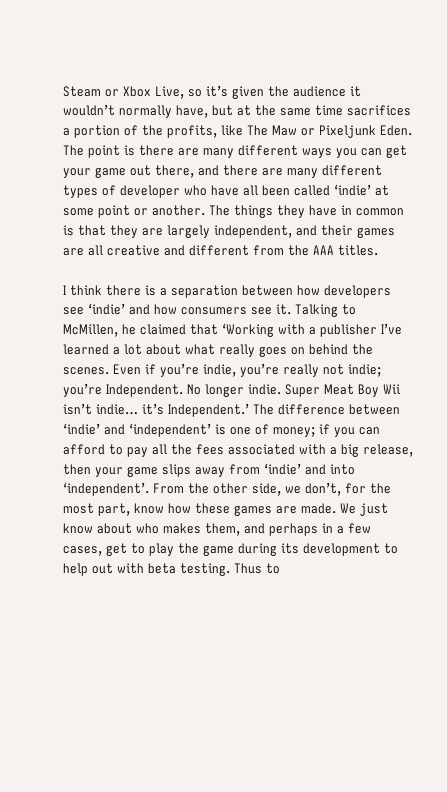Steam or Xbox Live, so it’s given the audience it wouldn’t normally have, but at the same time sacrifices a portion of the profits, like The Maw or Pixeljunk Eden. The point is there are many different ways you can get your game out there, and there are many different types of developer who have all been called ‘indie’ at some point or another. The things they have in common is that they are largely independent, and their games are all creative and different from the AAA titles.

I think there is a separation between how developers see ‘indie’ and how consumers see it. Talking to McMillen, he claimed that ‘Working with a publisher I’ve learned a lot about what really goes on behind the scenes. Even if you’re indie, you’re really not indie; you’re Independent. No longer indie. Super Meat Boy Wii isn’t indie… it’s Independent.’ The difference between ‘indie’ and ‘independent’ is one of money; if you can afford to pay all the fees associated with a big release, then your game slips away from ‘indie’ and into ‘independent’. From the other side, we don’t, for the most part, know how these games are made. We just know about who makes them, and perhaps in a few cases, get to play the game during its development to help out with beta testing. Thus to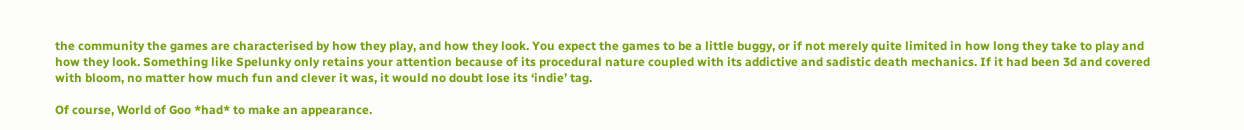the community the games are characterised by how they play, and how they look. You expect the games to be a little buggy, or if not merely quite limited in how long they take to play and how they look. Something like Spelunky only retains your attention because of its procedural nature coupled with its addictive and sadistic death mechanics. If it had been 3d and covered with bloom, no matter how much fun and clever it was, it would no doubt lose its ‘indie’ tag.

Of course, World of Goo *had* to make an appearance.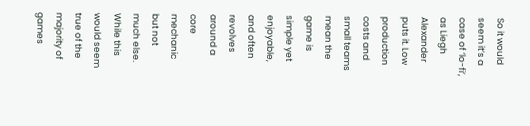So it would seem it’s a case of ‘lo-fi’, as Liegh Alexander puts it. Low production costs and small teams mean the game is simple yet enjoyable, and often revolves around a core mechanic but not much else. While this would seem true of the majority of games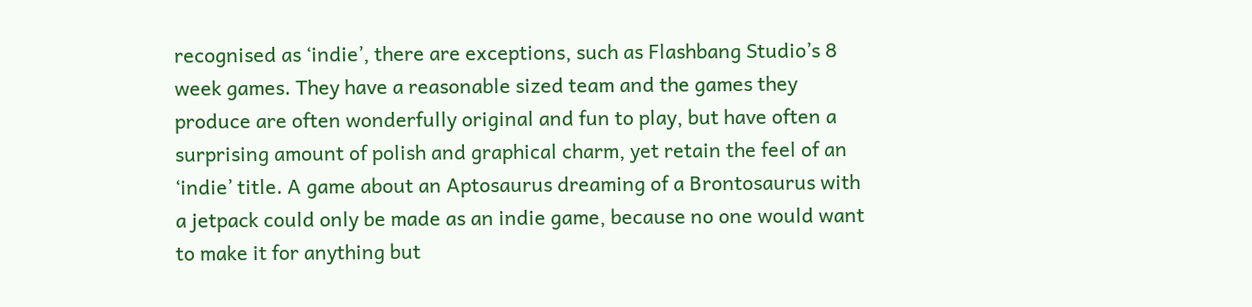recognised as ‘indie’, there are exceptions, such as Flashbang Studio’s 8 week games. They have a reasonable sized team and the games they produce are often wonderfully original and fun to play, but have often a surprising amount of polish and graphical charm, yet retain the feel of an ‘indie’ title. A game about an Aptosaurus dreaming of a Brontosaurus with a jetpack could only be made as an indie game, because no one would want to make it for anything but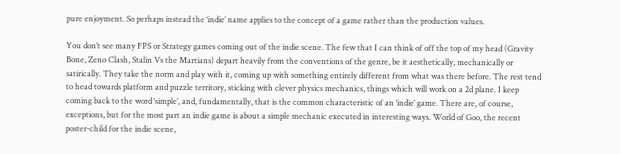pure enjoyment. So perhaps instead the ‘indie’ name applies to the concept of a game rather than the production values.

You don’t see many FPS or Strategy games coming out of the indie scene. The few that I can think of off the top of my head (Gravity Bone, Zeno Clash, Stalin Vs the Martians) depart heavily from the conventions of the genre, be it aesthetically, mechanically or satirically. They take the norm and play with it, coming up with something entirely different from what was there before. The rest tend to head towards platform and puzzle territory, sticking with clever physics mechanics, things which will work on a 2d plane. I keep coming back to the word ‘simple’, and, fundamentally, that is the common characteristic of an ‘indie’ game. There are, of course, exceptions, but for the most part an indie game is about a simple mechanic executed in interesting ways. World of Goo, the recent poster-child for the indie scene,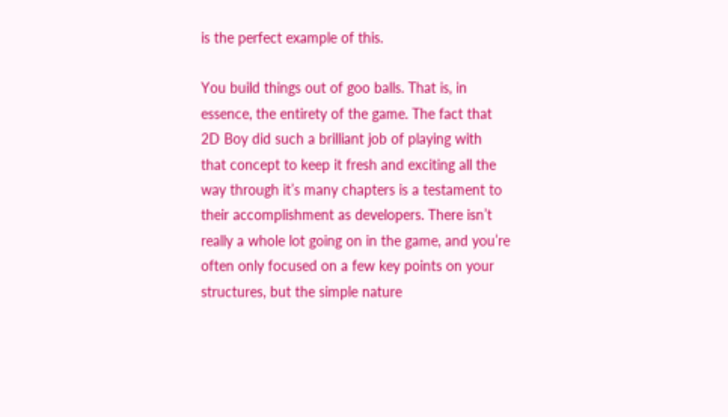is the perfect example of this.

You build things out of goo balls. That is, in essence, the entirety of the game. The fact that 2D Boy did such a brilliant job of playing with that concept to keep it fresh and exciting all the way through it’s many chapters is a testament to their accomplishment as developers. There isn’t really a whole lot going on in the game, and you’re often only focused on a few key points on your structures, but the simple nature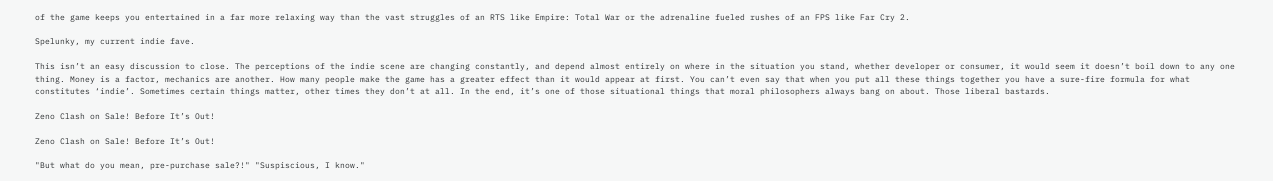of the game keeps you entertained in a far more relaxing way than the vast struggles of an RTS like Empire: Total War or the adrenaline fueled rushes of an FPS like Far Cry 2.

Spelunky, my current indie fave.

This isn’t an easy discussion to close. The perceptions of the indie scene are changing constantly, and depend almost entirely on where in the situation you stand, whether developer or consumer, it would seem it doesn’t boil down to any one thing. Money is a factor, mechanics are another. How many people make the game has a greater effect than it would appear at first. You can’t even say that when you put all these things together you have a sure-fire formula for what constitutes ‘indie’. Sometimes certain things matter, other times they don’t at all. In the end, it’s one of those situational things that moral philosophers always bang on about. Those liberal bastards.

Zeno Clash on Sale! Before It’s Out!

Zeno Clash on Sale! Before It’s Out!

"But what do you mean, pre-purchase sale?!" "Suspiscious, I know."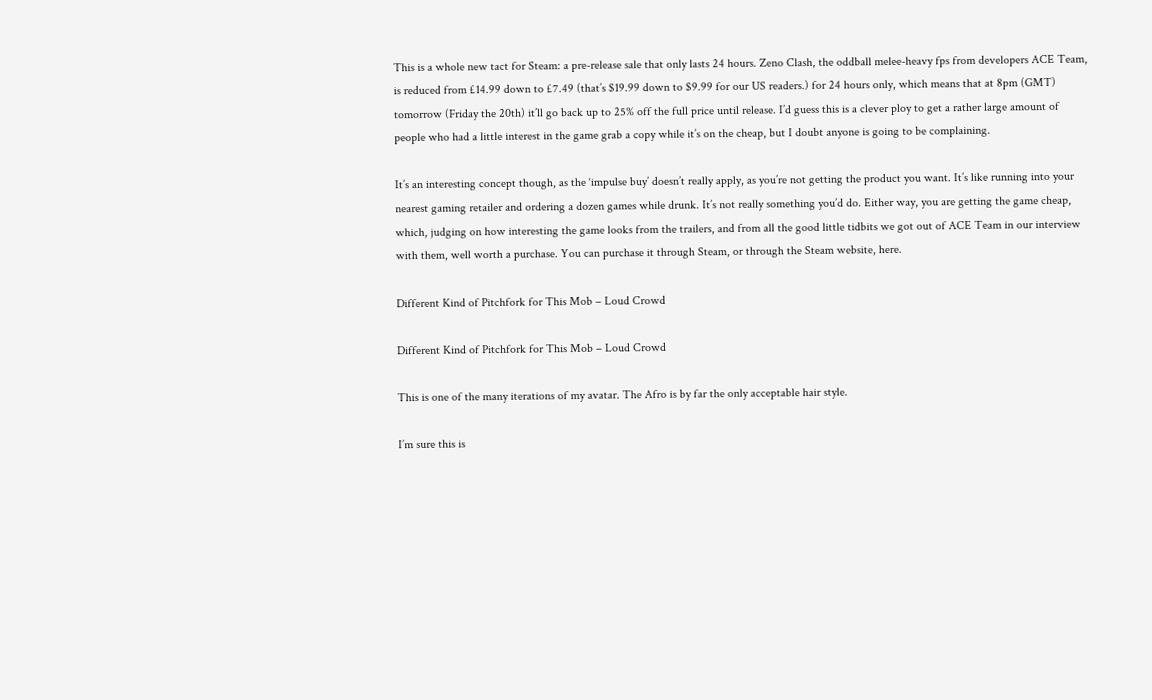This is a whole new tact for Steam: a pre-release sale that only lasts 24 hours. Zeno Clash, the oddball melee-heavy fps from developers ACE Team, is reduced from £14.99 down to £7.49 (that’s $19.99 down to $9.99 for our US readers.) for 24 hours only, which means that at 8pm (GMT) tomorrow (Friday the 20th) it’ll go back up to 25% off the full price until release. I’d guess this is a clever ploy to get a rather large amount of people who had a little interest in the game grab a copy while it’s on the cheap, but I doubt anyone is going to be complaining.

It’s an interesting concept though, as the ‘impulse buy’ doesn’t really apply, as you’re not getting the product you want. It’s like running into your nearest gaming retailer and ordering a dozen games while drunk. It’s not really something you’d do. Either way, you are getting the game cheap, which, judging on how interesting the game looks from the trailers, and from all the good little tidbits we got out of ACE Team in our interview with them, well worth a purchase. You can purchase it through Steam, or through the Steam website, here.

Different Kind of Pitchfork for This Mob – Loud Crowd

Different Kind of Pitchfork for This Mob – Loud Crowd

This is one of the many iterations of my avatar. The Afro is by far the only acceptable hair style.

I’m sure this is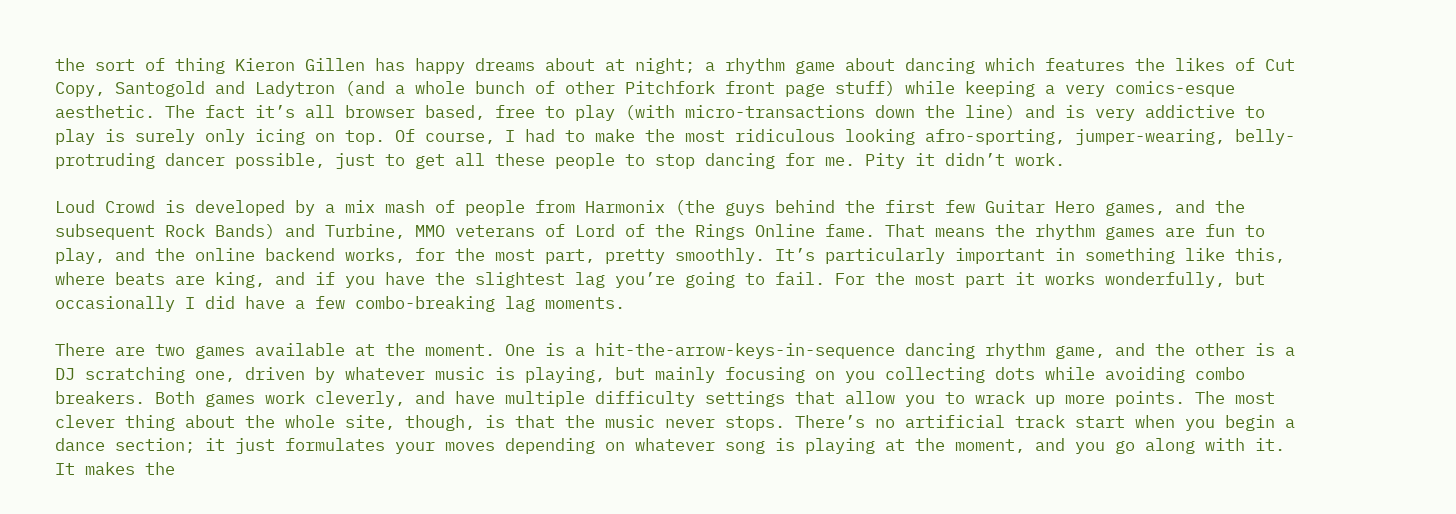the sort of thing Kieron Gillen has happy dreams about at night; a rhythm game about dancing which features the likes of Cut Copy, Santogold and Ladytron (and a whole bunch of other Pitchfork front page stuff) while keeping a very comics-esque aesthetic. The fact it’s all browser based, free to play (with micro-transactions down the line) and is very addictive to play is surely only icing on top. Of course, I had to make the most ridiculous looking afro-sporting, jumper-wearing, belly-protruding dancer possible, just to get all these people to stop dancing for me. Pity it didn’t work.

Loud Crowd is developed by a mix mash of people from Harmonix (the guys behind the first few Guitar Hero games, and the subsequent Rock Bands) and Turbine, MMO veterans of Lord of the Rings Online fame. That means the rhythm games are fun to play, and the online backend works, for the most part, pretty smoothly. It’s particularly important in something like this, where beats are king, and if you have the slightest lag you’re going to fail. For the most part it works wonderfully, but occasionally I did have a few combo-breaking lag moments.

There are two games available at the moment. One is a hit-the-arrow-keys-in-sequence dancing rhythm game, and the other is a DJ scratching one, driven by whatever music is playing, but mainly focusing on you collecting dots while avoiding combo breakers. Both games work cleverly, and have multiple difficulty settings that allow you to wrack up more points. The most clever thing about the whole site, though, is that the music never stops. There’s no artificial track start when you begin a dance section; it just formulates your moves depending on whatever song is playing at the moment, and you go along with it. It makes the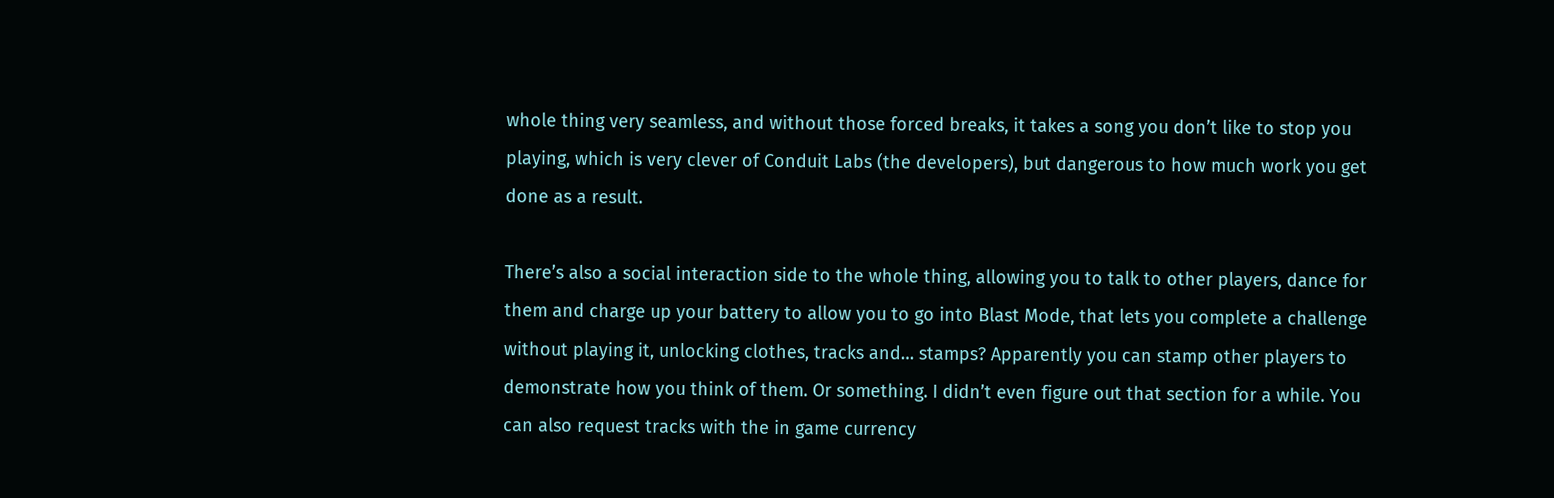whole thing very seamless, and without those forced breaks, it takes a song you don’t like to stop you playing, which is very clever of Conduit Labs (the developers), but dangerous to how much work you get done as a result.

There’s also a social interaction side to the whole thing, allowing you to talk to other players, dance for them and charge up your battery to allow you to go into Blast Mode, that lets you complete a challenge without playing it, unlocking clothes, tracks and… stamps? Apparently you can stamp other players to demonstrate how you think of them. Or something. I didn’t even figure out that section for a while. You can also request tracks with the in game currency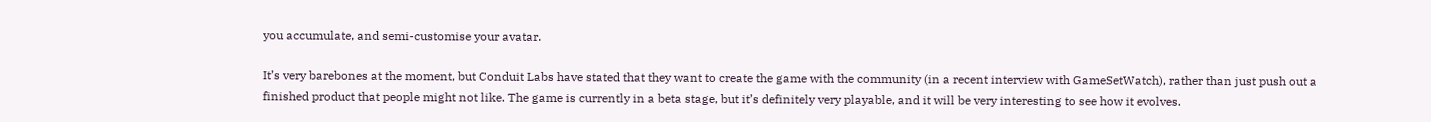you accumulate, and semi-customise your avatar.

It’s very barebones at the moment, but Conduit Labs have stated that they want to create the game with the community (in a recent interview with GameSetWatch), rather than just push out a finished product that people might not like. The game is currently in a beta stage, but it’s definitely very playable, and it will be very interesting to see how it evolves.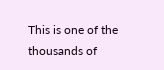This is one of the thousands of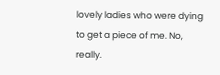lovely ladies who were dying to get a piece of me. No, really.